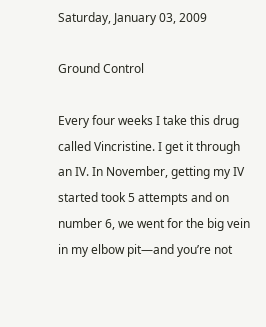Saturday, January 03, 2009

Ground Control

Every four weeks I take this drug called Vincristine. I get it through an IV. In November, getting my IV started took 5 attempts and on number 6, we went for the big vein in my elbow pit—and you’re not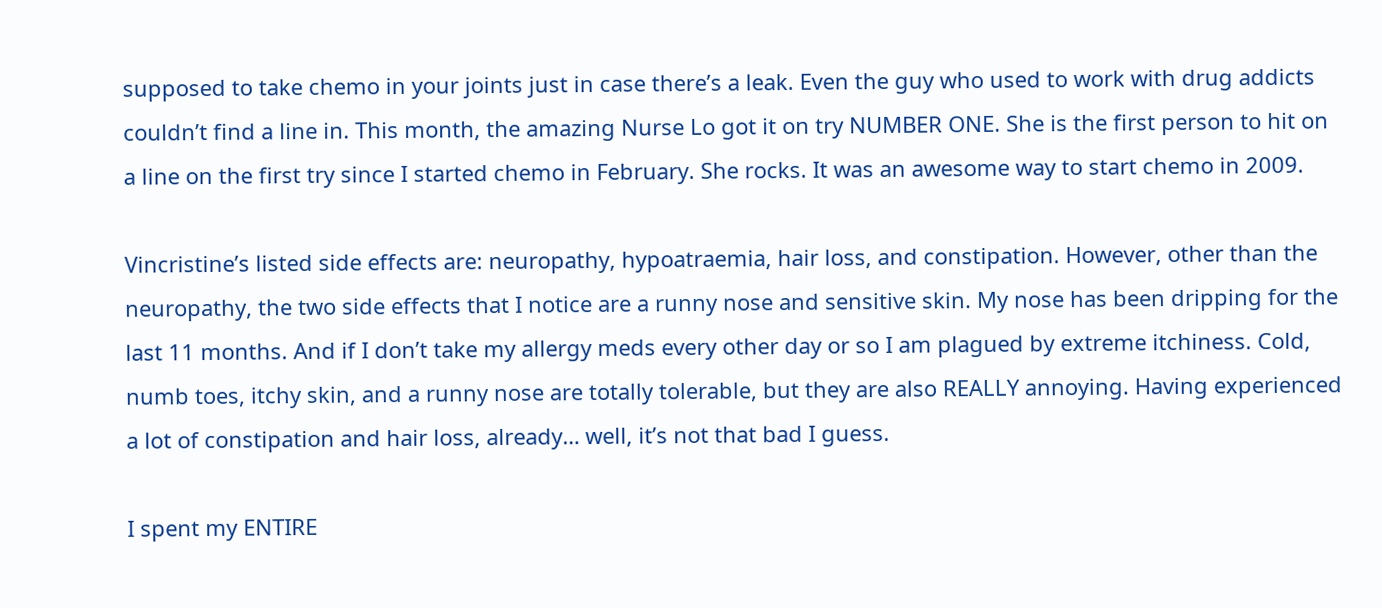supposed to take chemo in your joints just in case there’s a leak. Even the guy who used to work with drug addicts couldn’t find a line in. This month, the amazing Nurse Lo got it on try NUMBER ONE. She is the first person to hit on a line on the first try since I started chemo in February. She rocks. It was an awesome way to start chemo in 2009.

Vincristine’s listed side effects are: neuropathy, hypoatraemia, hair loss, and constipation. However, other than the neuropathy, the two side effects that I notice are a runny nose and sensitive skin. My nose has been dripping for the last 11 months. And if I don’t take my allergy meds every other day or so I am plagued by extreme itchiness. Cold, numb toes, itchy skin, and a runny nose are totally tolerable, but they are also REALLY annoying. Having experienced a lot of constipation and hair loss, already… well, it’s not that bad I guess.

I spent my ENTIRE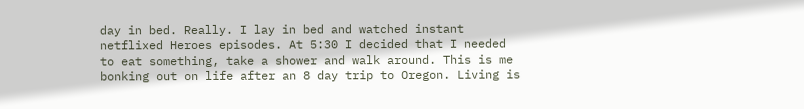day in bed. Really. I lay in bed and watched instant netflixed Heroes episodes. At 5:30 I decided that I needed to eat something, take a shower and walk around. This is me bonking out on life after an 8 day trip to Oregon. Living is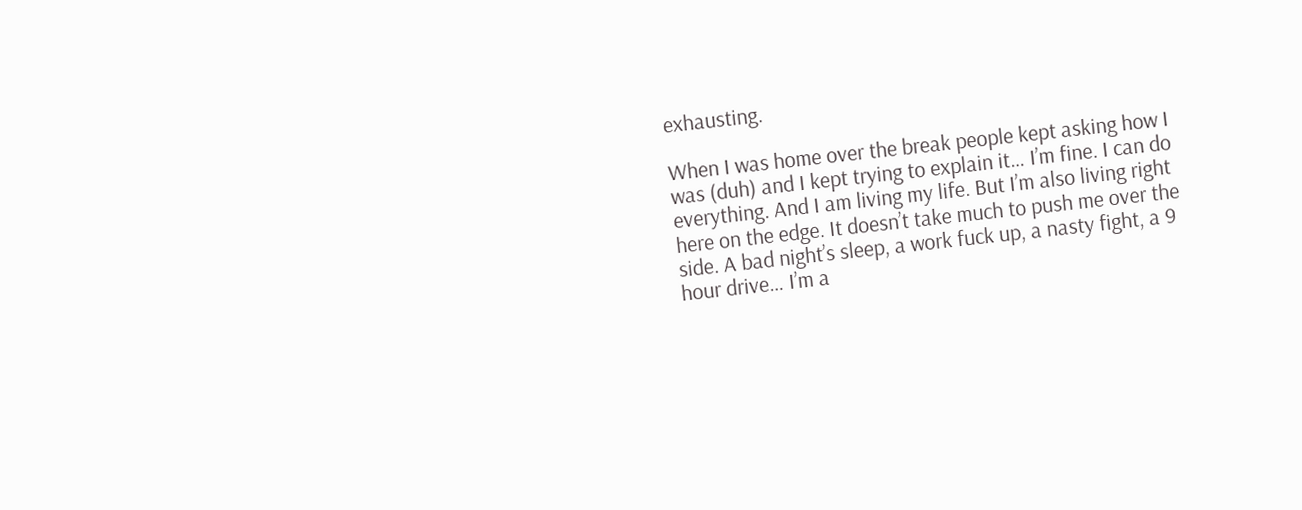exhausting.

When I was home over the break people kept asking how I was (duh) and I kept trying to explain it… I’m fine. I can do everything. And I am living my life. But I’m also living right here on the edge. It doesn’t take much to push me over the side. A bad night’s sleep, a work fuck up, a nasty fight, a 9 hour drive… I’m a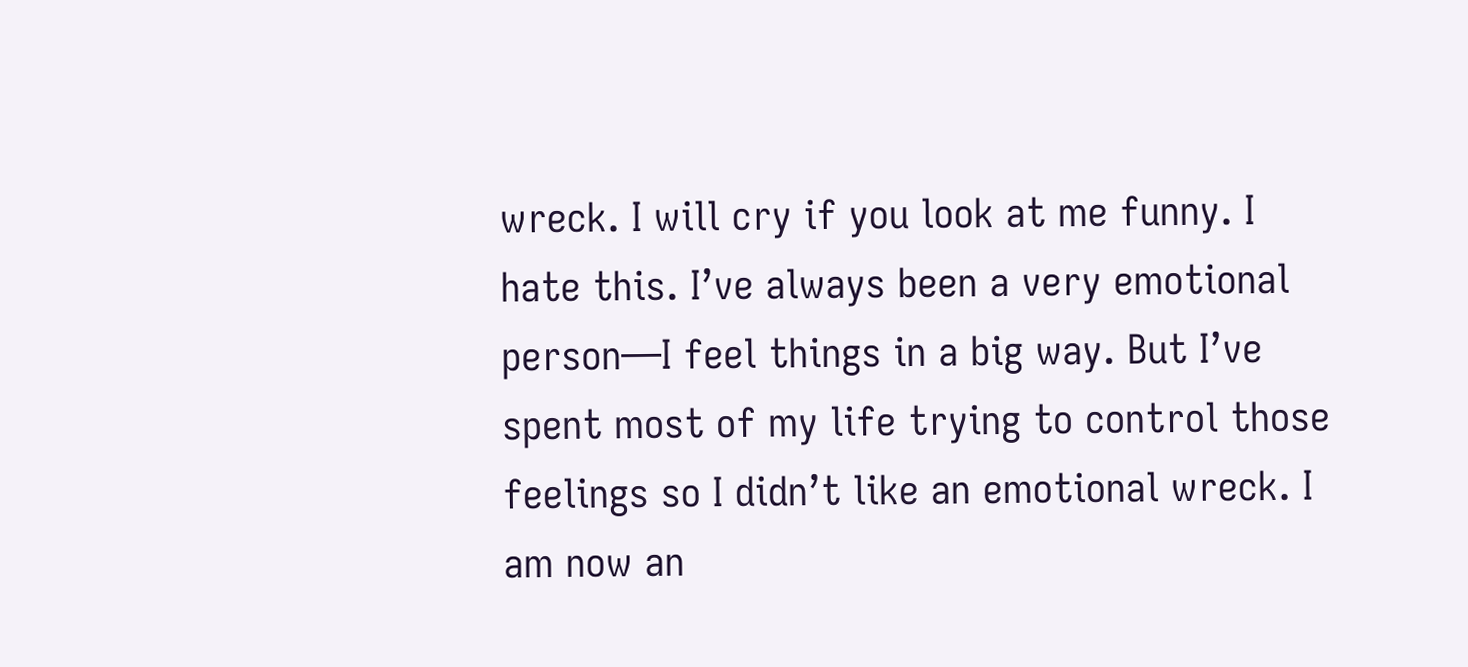wreck. I will cry if you look at me funny. I hate this. I’ve always been a very emotional person—I feel things in a big way. But I’ve spent most of my life trying to control those feelings so I didn’t like an emotional wreck. I am now an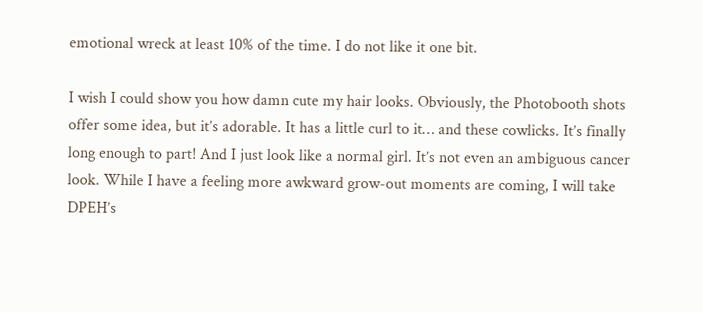emotional wreck at least 10% of the time. I do not like it one bit.

I wish I could show you how damn cute my hair looks. Obviously, the Photobooth shots offer some idea, but it’s adorable. It has a little curl to it… and these cowlicks. It’s finally long enough to part! And I just look like a normal girl. It’s not even an ambiguous cancer look. While I have a feeling more awkward grow-out moments are coming, I will take DPEH’s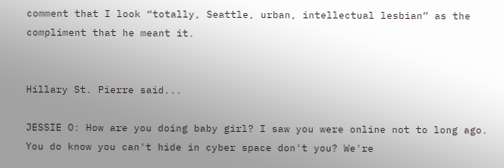comment that I look “totally, Seattle, urban, intellectual lesbian” as the compliment that he meant it.


Hillary St. Pierre said...

JESSIE O: How are you doing baby girl? I saw you were online not to long ago. You do know you can't hide in cyber space don't you? We're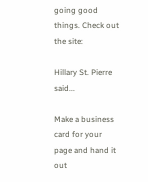going good things. Check out the site:

Hillary St. Pierre said...

Make a business card for your page and hand it out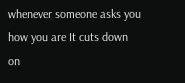whenever someone asks you how you are It cuts down on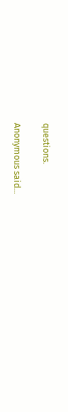questions.

Anonymous said...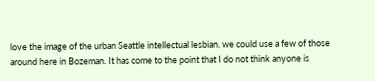love the image of the urban Seattle intellectual lesbian. we could use a few of those around here in Bozeman. It has come to the point that I do not think anyone is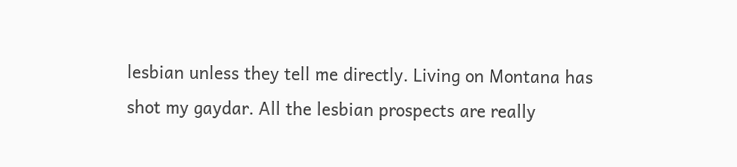lesbian unless they tell me directly. Living on Montana has shot my gaydar. All the lesbian prospects are really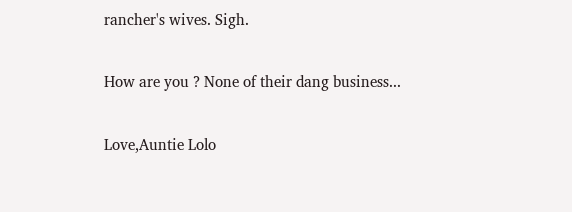rancher's wives. Sigh.

How are you ? None of their dang business...

Love,Auntie Lolo